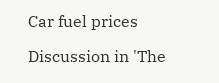Car fuel prices

Discussion in 'The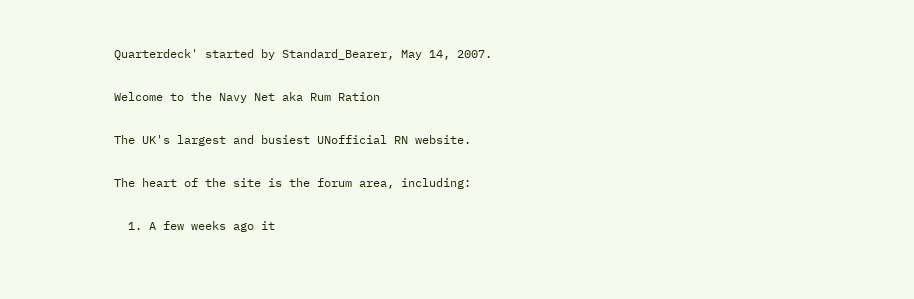Quarterdeck' started by Standard_Bearer, May 14, 2007.

Welcome to the Navy Net aka Rum Ration

The UK's largest and busiest UNofficial RN website.

The heart of the site is the forum area, including:

  1. A few weeks ago it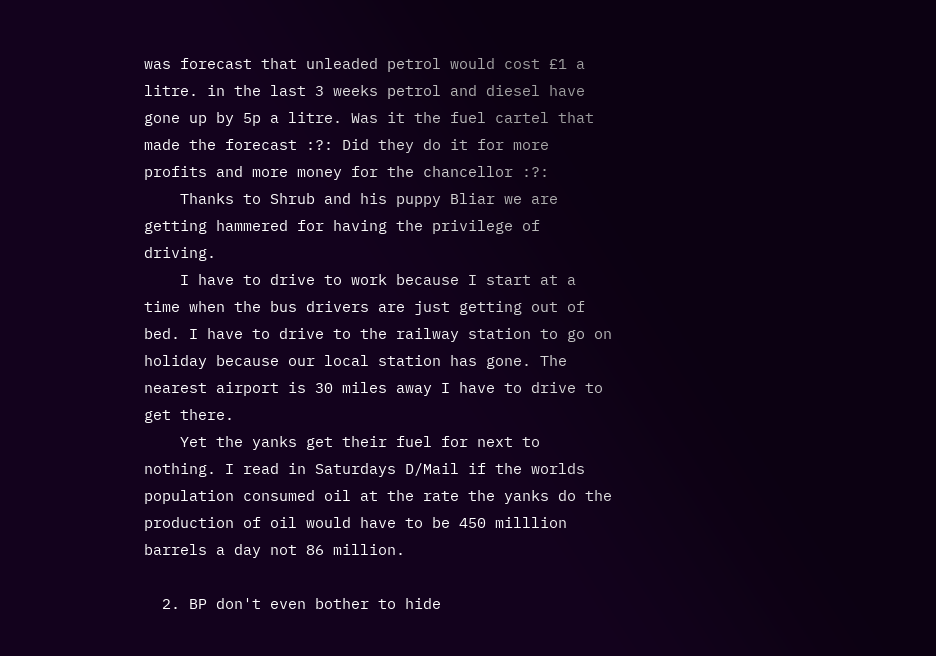was forecast that unleaded petrol would cost £1 a litre. in the last 3 weeks petrol and diesel have gone up by 5p a litre. Was it the fuel cartel that made the forecast :?: Did they do it for more profits and more money for the chancellor :?:
    Thanks to Shrub and his puppy Bliar we are getting hammered for having the privilege of driving.
    I have to drive to work because I start at a time when the bus drivers are just getting out of bed. I have to drive to the railway station to go on holiday because our local station has gone. The nearest airport is 30 miles away I have to drive to get there.
    Yet the yanks get their fuel for next to nothing. I read in Saturdays D/Mail if the worlds population consumed oil at the rate the yanks do the production of oil would have to be 450 milllion barrels a day not 86 million.

  2. BP don't even bother to hide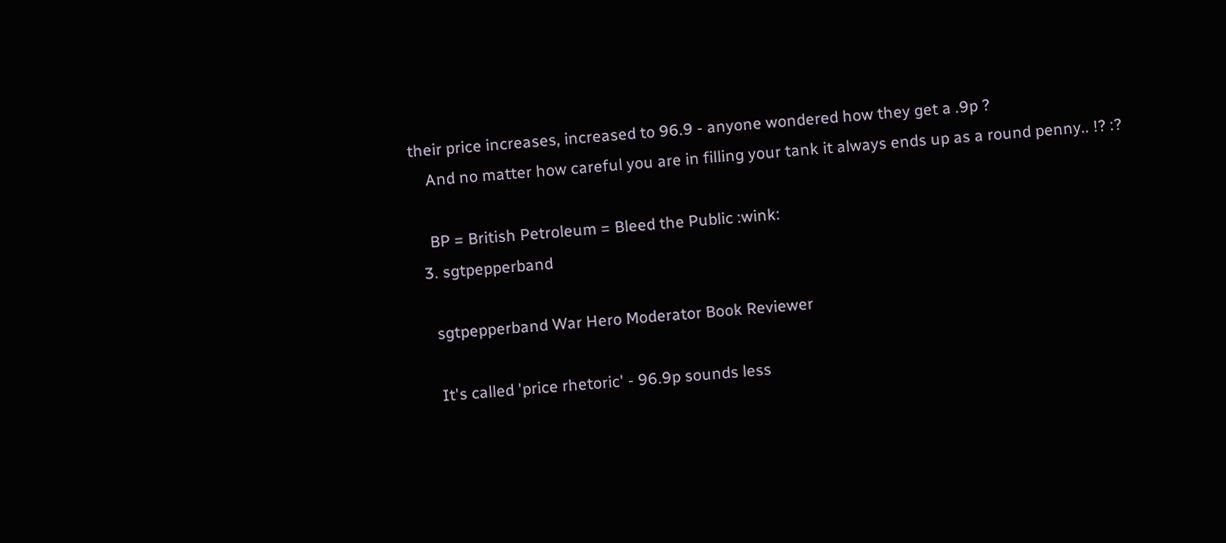their price increases, increased to 96.9 - anyone wondered how they get a .9p ?
    And no matter how careful you are in filling your tank it always ends up as a round penny.. !? :?

    BP = British Petroleum = Bleed the Public :wink:
  3. sgtpepperband

    sgtpepperband War Hero Moderator Book Reviewer

    It's called 'price rhetoric' - 96.9p sounds less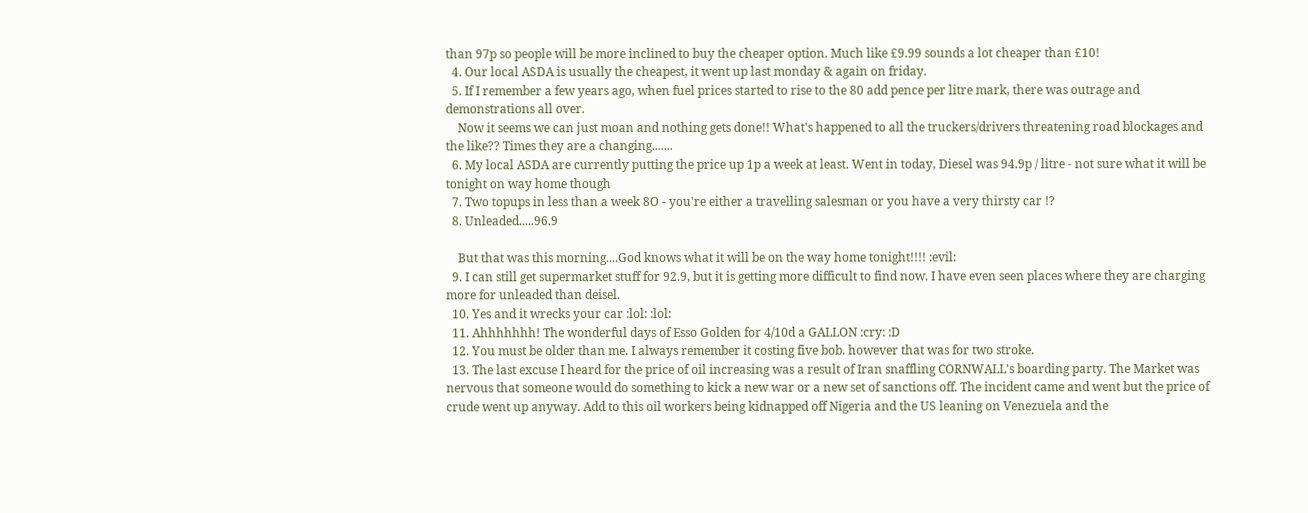than 97p so people will be more inclined to buy the cheaper option. Much like £9.99 sounds a lot cheaper than £10!
  4. Our local ASDA is usually the cheapest, it went up last monday & again on friday.
  5. If I remember a few years ago, when fuel prices started to rise to the 80 add pence per litre mark, there was outrage and demonstrations all over.
    Now it seems we can just moan and nothing gets done!! What's happened to all the truckers/drivers threatening road blockages and the like?? Times they are a changing.......
  6. My local ASDA are currently putting the price up 1p a week at least. Went in today, Diesel was 94.9p / litre - not sure what it will be tonight on way home though
  7. Two topups in less than a week 8O - you're either a travelling salesman or you have a very thirsty car !?
  8. Unleaded.....96.9

    But that was this morning....God knows what it will be on the way home tonight!!!! :evil:
  9. I can still get supermarket stuff for 92.9, but it is getting more difficult to find now. I have even seen places where they are charging more for unleaded than deisel.
  10. Yes and it wrecks your car :lol: :lol:
  11. Ahhhhhhh! The wonderful days of Esso Golden for 4/10d a GALLON :cry: :D
  12. You must be older than me. I always remember it costing five bob. however that was for two stroke.
  13. The last excuse I heard for the price of oil increasing was a result of Iran snaffling CORNWALL's boarding party. The Market was nervous that someone would do something to kick a new war or a new set of sanctions off. The incident came and went but the price of crude went up anyway. Add to this oil workers being kidnapped off Nigeria and the US leaning on Venezuela and the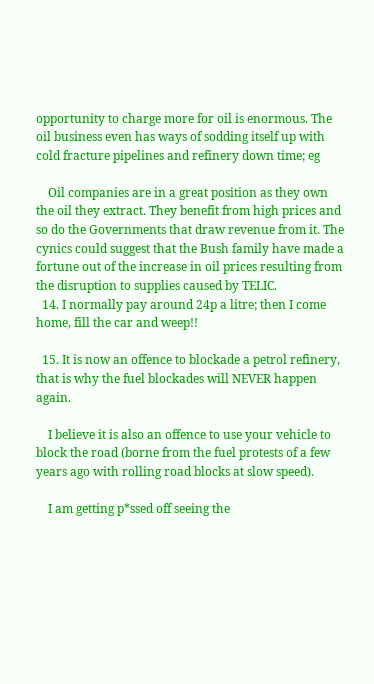opportunity to charge more for oil is enormous. The oil business even has ways of sodding itself up with cold fracture pipelines and refinery down time; eg

    Oil companies are in a great position as they own the oil they extract. They benefit from high prices and so do the Governments that draw revenue from it. The cynics could suggest that the Bush family have made a fortune out of the increase in oil prices resulting from the disruption to supplies caused by TELIC.
  14. I normally pay around 24p a litre; then I come home, fill the car and weep!!

  15. It is now an offence to blockade a petrol refinery, that is why the fuel blockades will NEVER happen again.

    I believe it is also an offence to use your vehicle to block the road (borne from the fuel protests of a few years ago with rolling road blocks at slow speed).

    I am getting p*ssed off seeing the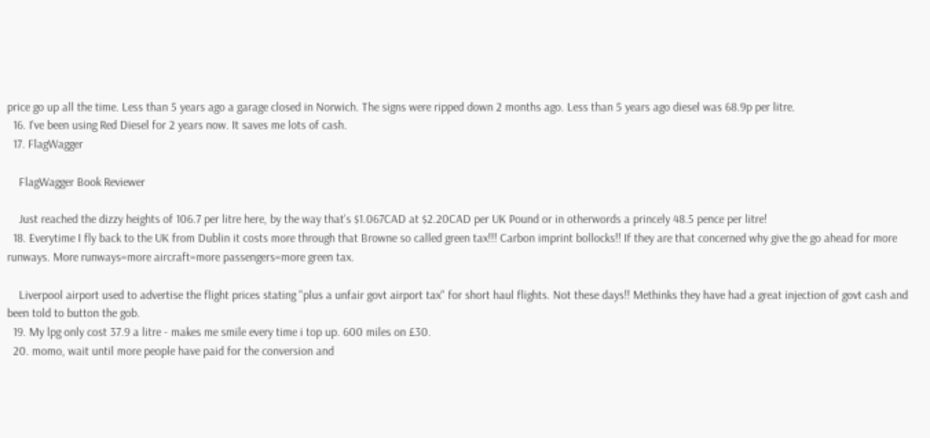price go up all the time. Less than 5 years ago a garage closed in Norwich. The signs were ripped down 2 months ago. Less than 5 years ago diesel was 68.9p per litre.
  16. I've been using Red Diesel for 2 years now. It saves me lots of cash.
  17. FlagWagger

    FlagWagger Book Reviewer

    Just reached the dizzy heights of 106.7 per litre here, by the way that's $1.067CAD at $2.20CAD per UK Pound or in otherwords a princely 48.5 pence per litre!
  18. Everytime I fly back to the UK from Dublin it costs more through that Browne so called green tax!!! Carbon imprint bollocks!! If they are that concerned why give the go ahead for more runways. More runways=more aircraft=more passengers=more green tax.

    Liverpool airport used to advertise the flight prices stating "plus a unfair govt airport tax" for short haul flights. Not these days!! Methinks they have had a great injection of govt cash and been told to button the gob.
  19. My lpg only cost 37.9 a litre - makes me smile every time i top up. 600 miles on £30.
  20. momo, wait until more people have paid for the conversion and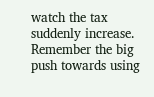watch the tax suddenly increase. Remember the big push towards using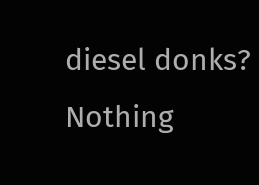diesel donks? Nothing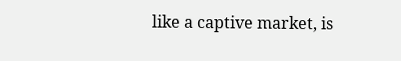like a captive market, is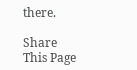there.

Share This Page